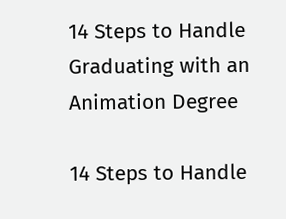14 Steps to Handle Graduating with an Animation Degree

14 Steps to Handle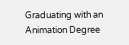Graduating with an Animation Degree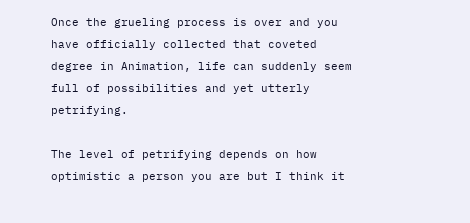Once the grueling process is over and you have officially collected that coveted degree in Animation, life can suddenly seem full of possibilities and yet utterly petrifying.

The level of petrifying depends on how optimistic a person you are but I think it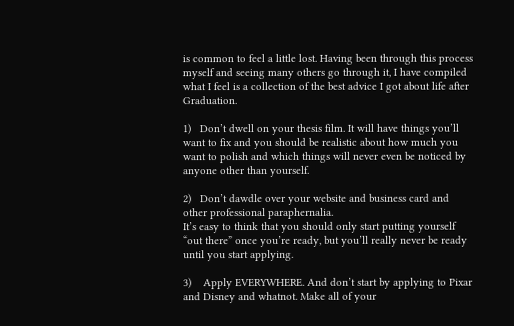is common to feel a little lost. Having been through this process myself and seeing many others go through it, I have compiled what I feel is a collection of the best advice I got about life after Graduation.

1)   Don’t dwell on your thesis film. It will have things you’ll want to fix and you should be realistic about how much you want to polish and which things will never even be noticed by anyone other than yourself.

2)   Don’t dawdle over your website and business card and other professional paraphernalia.
It’s easy to think that you should only start putting yourself “out there” once you’re ready, but you’ll really never be ready until you start applying.

3)    Apply EVERYWHERE. And don’t start by applying to Pixar and Disney and whatnot. Make all of your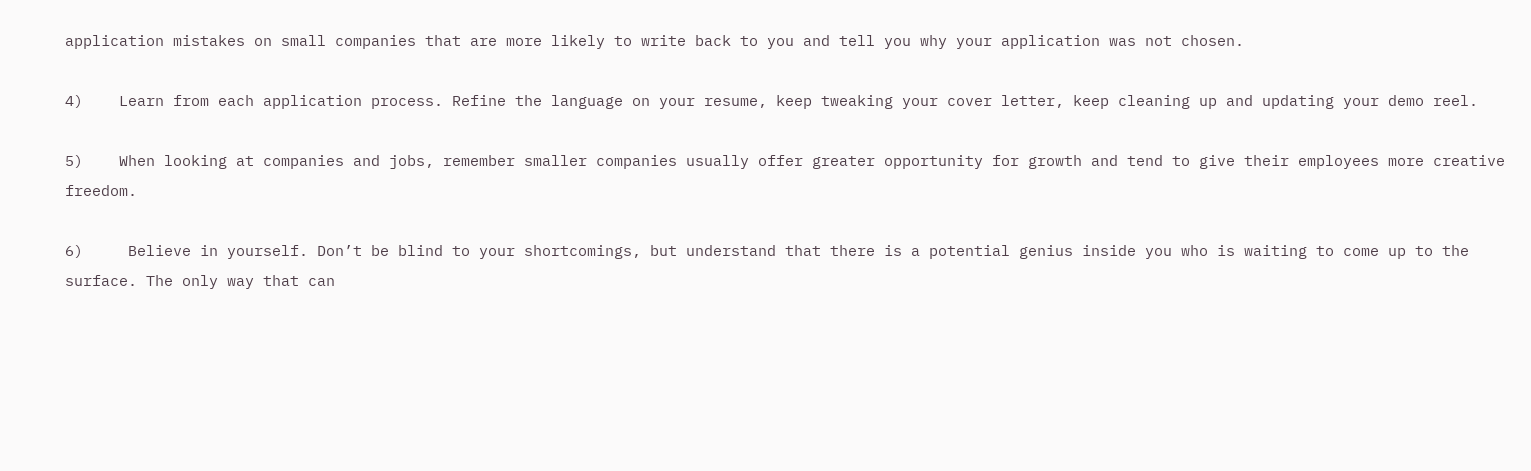application mistakes on small companies that are more likely to write back to you and tell you why your application was not chosen.

4)    Learn from each application process. Refine the language on your resume, keep tweaking your cover letter, keep cleaning up and updating your demo reel.

5)    When looking at companies and jobs, remember smaller companies usually offer greater opportunity for growth and tend to give their employees more creative freedom.

6)     Believe in yourself. Don’t be blind to your shortcomings, but understand that there is a potential genius inside you who is waiting to come up to the surface. The only way that can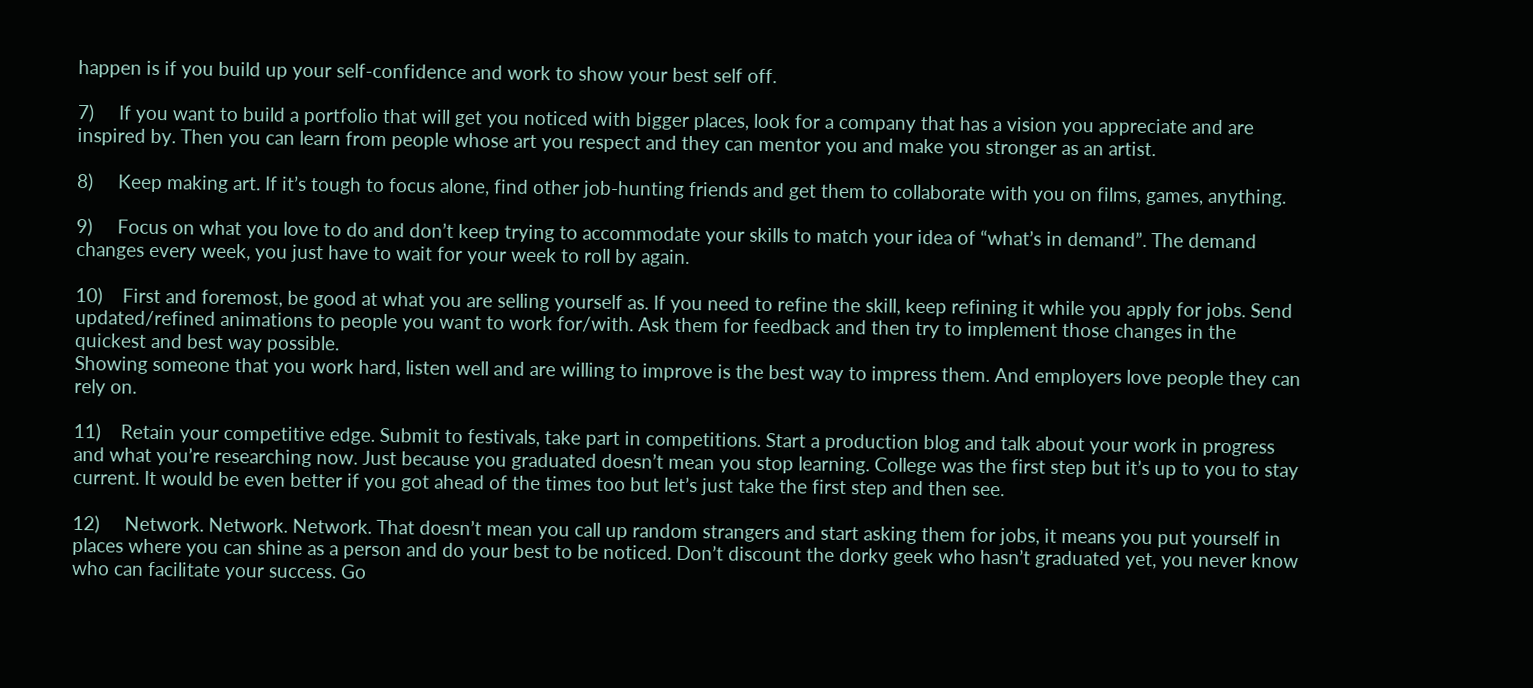happen is if you build up your self-confidence and work to show your best self off.

7)     If you want to build a portfolio that will get you noticed with bigger places, look for a company that has a vision you appreciate and are inspired by. Then you can learn from people whose art you respect and they can mentor you and make you stronger as an artist.

8)     Keep making art. If it’s tough to focus alone, find other job-hunting friends and get them to collaborate with you on films, games, anything.

9)     Focus on what you love to do and don’t keep trying to accommodate your skills to match your idea of “what’s in demand”. The demand changes every week, you just have to wait for your week to roll by again.

10)    First and foremost, be good at what you are selling yourself as. If you need to refine the skill, keep refining it while you apply for jobs. Send updated/refined animations to people you want to work for/with. Ask them for feedback and then try to implement those changes in the quickest and best way possible.
Showing someone that you work hard, listen well and are willing to improve is the best way to impress them. And employers love people they can rely on.

11)    Retain your competitive edge. Submit to festivals, take part in competitions. Start a production blog and talk about your work in progress and what you’re researching now. Just because you graduated doesn’t mean you stop learning. College was the first step but it’s up to you to stay current. It would be even better if you got ahead of the times too but let’s just take the first step and then see.

12)     Network. Network. Network. That doesn’t mean you call up random strangers and start asking them for jobs, it means you put yourself in places where you can shine as a person and do your best to be noticed. Don’t discount the dorky geek who hasn’t graduated yet, you never know who can facilitate your success. Go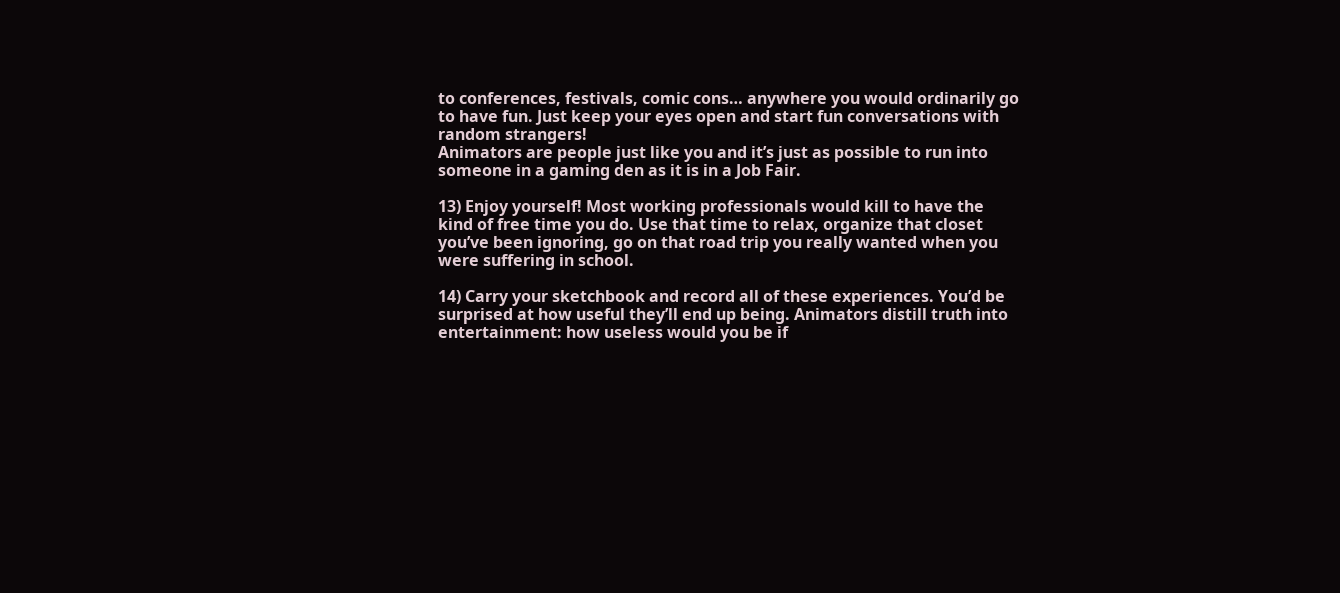to conferences, festivals, comic cons… anywhere you would ordinarily go to have fun. Just keep your eyes open and start fun conversations with random strangers!
Animators are people just like you and it’s just as possible to run into someone in a gaming den as it is in a Job Fair.

13) Enjoy yourself! Most working professionals would kill to have the kind of free time you do. Use that time to relax, organize that closet you’ve been ignoring, go on that road trip you really wanted when you were suffering in school.

14) Carry your sketchbook and record all of these experiences. You’d be surprised at how useful they’ll end up being. Animators distill truth into entertainment: how useless would you be if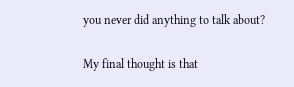you never did anything to talk about?

My final thought is that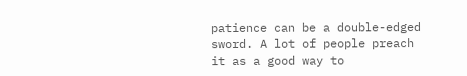patience can be a double-edged sword. A lot of people preach it as a good way to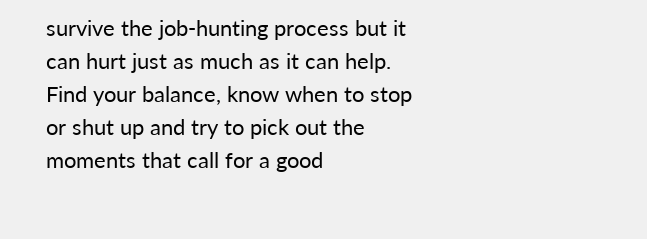survive the job-hunting process but it can hurt just as much as it can help. Find your balance, know when to stop or shut up and try to pick out the moments that call for a good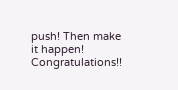push! Then make it happen! Congratulations!!